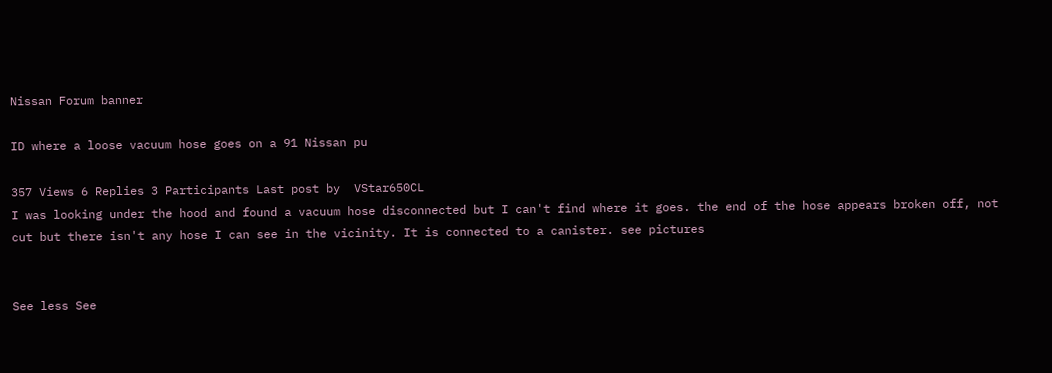Nissan Forum banner

ID where a loose vacuum hose goes on a 91 Nissan pu

357 Views 6 Replies 3 Participants Last post by  VStar650CL
I was looking under the hood and found a vacuum hose disconnected but I can't find where it goes. the end of the hose appears broken off, not cut but there isn't any hose I can see in the vicinity. It is connected to a canister. see pictures


See less See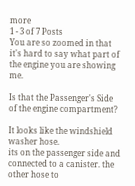more
1 - 3 of 7 Posts
You are so zoomed in that it's hard to say what part of the engine you are showing me.

Is that the Passenger's Side of the engine compartment?

It looks like the windshield washer hose.
its on the passenger side and connected to a canister. the other hose to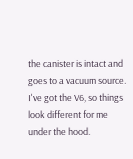the canister is intact and goes to a vacuum source.
I've got the V6, so things look different for me under the hood.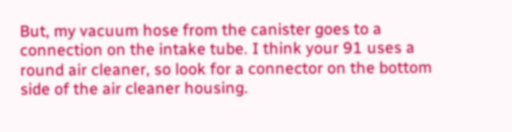But, my vacuum hose from the canister goes to a connection on the intake tube. I think your 91 uses a round air cleaner, so look for a connector on the bottom side of the air cleaner housing.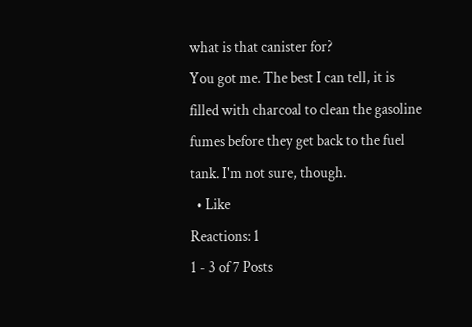what is that canister for?
You got me. The best I can tell, it is filled with charcoal to clean the gasoline fumes before they get back to the fuel tank. I'm not sure, though.
  • Like
Reactions: 1
1 - 3 of 7 Posts